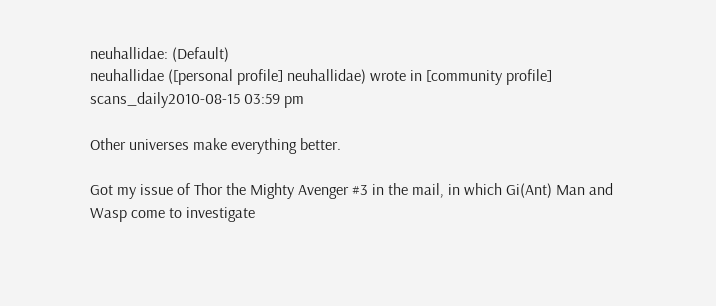neuhallidae: (Default)
neuhallidae ([personal profile] neuhallidae) wrote in [community profile] scans_daily2010-08-15 03:59 pm

Other universes make everything better.

Got my issue of Thor the Mighty Avenger #3 in the mail, in which Gi(Ant) Man and Wasp come to investigate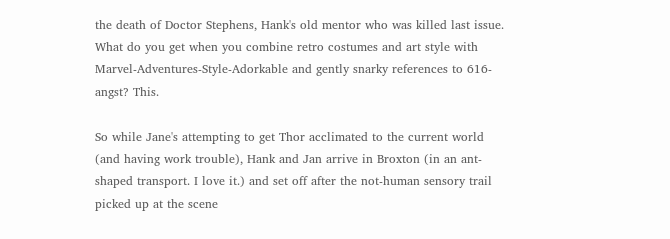the death of Doctor Stephens, Hank's old mentor who was killed last issue. What do you get when you combine retro costumes and art style with Marvel-Adventures-Style-Adorkable and gently snarky references to 616-angst? This.

So while Jane's attempting to get Thor acclimated to the current world (and having work trouble), Hank and Jan arrive in Broxton (in an ant-shaped transport. I love it.) and set off after the not-human sensory trail picked up at the scene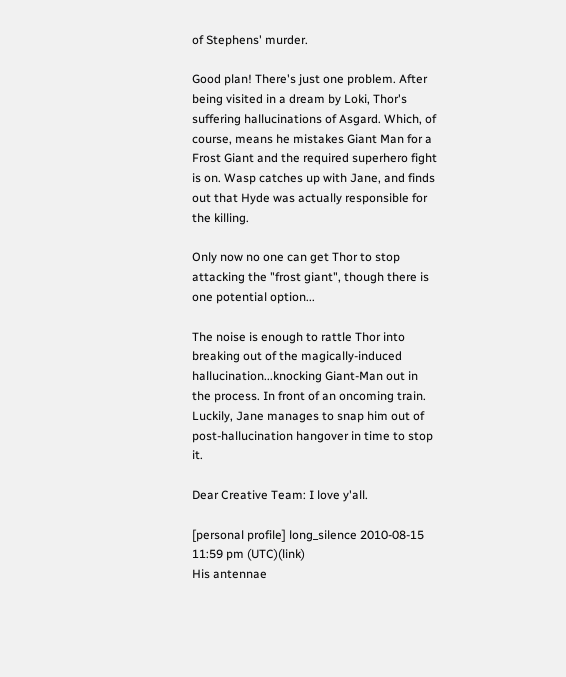of Stephens' murder.

Good plan! There's just one problem. After being visited in a dream by Loki, Thor's suffering hallucinations of Asgard. Which, of course, means he mistakes Giant Man for a Frost Giant and the required superhero fight is on. Wasp catches up with Jane, and finds out that Hyde was actually responsible for the killing.

Only now no one can get Thor to stop attacking the "frost giant", though there is one potential option...

The noise is enough to rattle Thor into breaking out of the magically-induced hallucination...knocking Giant-Man out in the process. In front of an oncoming train. Luckily, Jane manages to snap him out of post-hallucination hangover in time to stop it.

Dear Creative Team: I love y'all.

[personal profile] long_silence 2010-08-15 11:59 pm (UTC)(link)
His antennae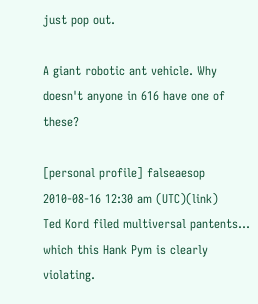just pop out.

A giant robotic ant vehicle. Why doesn't anyone in 616 have one of these?

[personal profile] falseaesop 2010-08-16 12:30 am (UTC)(link)
Ted Kord filed multiversal pantents... which this Hank Pym is clearly violating.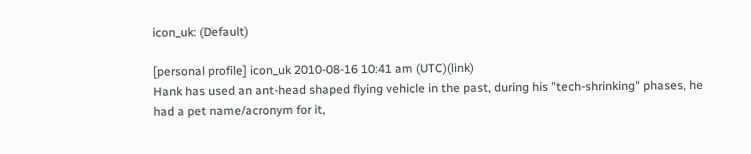icon_uk: (Default)

[personal profile] icon_uk 2010-08-16 10:41 am (UTC)(link)
Hank has used an ant-head shaped flying vehicle in the past, during his "tech-shrinking" phases, he had a pet name/acronym for it,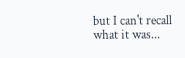but I can't recall what it was...